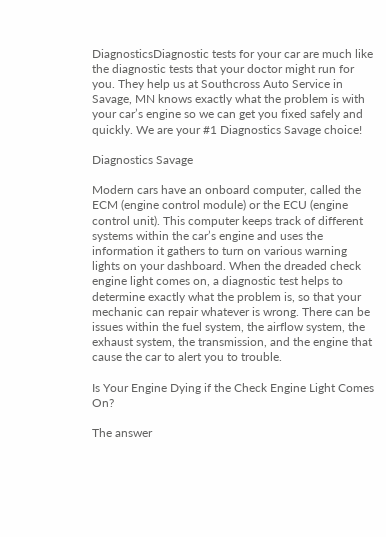DiagnosticsDiagnostic tests for your car are much like the diagnostic tests that your doctor might run for you. They help us at Southcross Auto Service in Savage, MN knows exactly what the problem is with your car’s engine so we can get you fixed safely and quickly. We are your #1 Diagnostics Savage choice!

Diagnostics Savage

Modern cars have an onboard computer, called the ECM (engine control module) or the ECU (engine control unit). This computer keeps track of different systems within the car’s engine and uses the information it gathers to turn on various warning lights on your dashboard. When the dreaded check engine light comes on, a diagnostic test helps to determine exactly what the problem is, so that your mechanic can repair whatever is wrong. There can be issues within the fuel system, the airflow system, the exhaust system, the transmission, and the engine that cause the car to alert you to trouble.

Is Your Engine Dying if the Check Engine Light Comes On?

The answer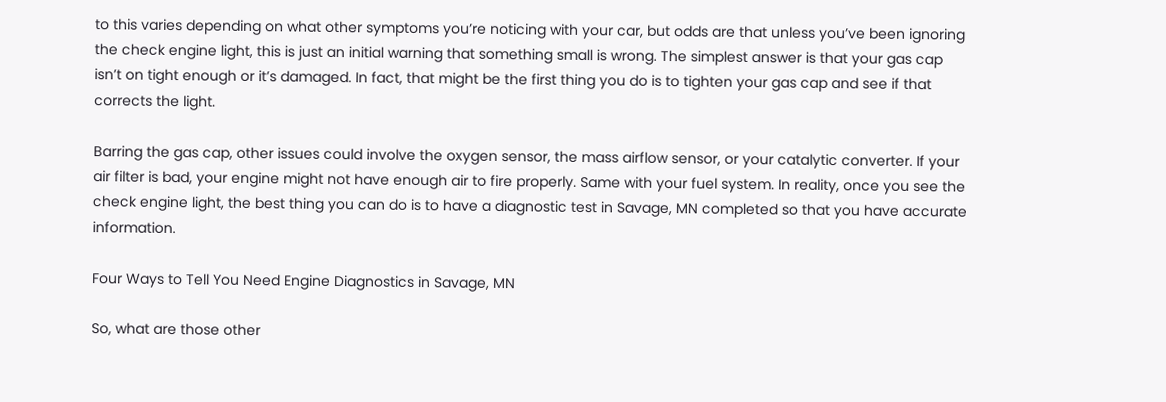to this varies depending on what other symptoms you’re noticing with your car, but odds are that unless you’ve been ignoring the check engine light, this is just an initial warning that something small is wrong. The simplest answer is that your gas cap isn’t on tight enough or it’s damaged. In fact, that might be the first thing you do is to tighten your gas cap and see if that corrects the light.

Barring the gas cap, other issues could involve the oxygen sensor, the mass airflow sensor, or your catalytic converter. If your air filter is bad, your engine might not have enough air to fire properly. Same with your fuel system. In reality, once you see the check engine light, the best thing you can do is to have a diagnostic test in Savage, MN completed so that you have accurate information.

Four Ways to Tell You Need Engine Diagnostics in Savage, MN

So, what are those other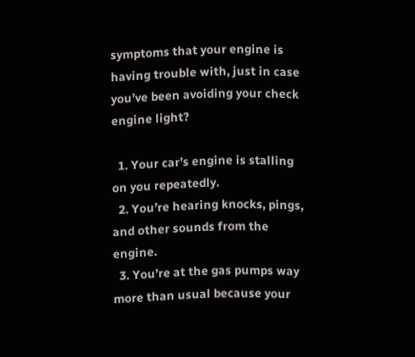symptoms that your engine is having trouble with, just in case you’ve been avoiding your check engine light?

  1. Your car’s engine is stalling on you repeatedly.
  2. You’re hearing knocks, pings, and other sounds from the engine.
  3. You’re at the gas pumps way more than usual because your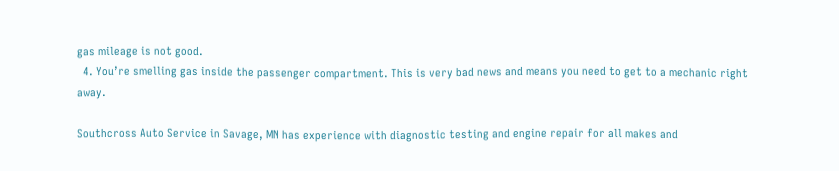gas mileage is not good.
  4. You’re smelling gas inside the passenger compartment. This is very bad news and means you need to get to a mechanic right away.

Southcross Auto Service in Savage, MN has experience with diagnostic testing and engine repair for all makes and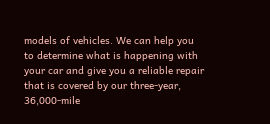models of vehicles. We can help you to determine what is happening with your car and give you a reliable repair that is covered by our three-year, 36,000-mile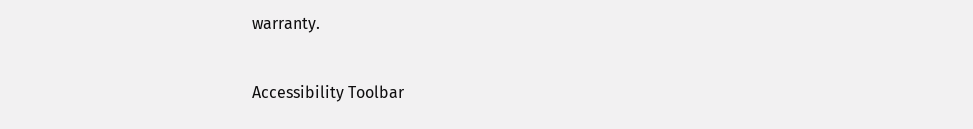warranty.


Accessibility Toolbar